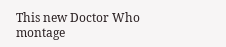This new Doctor Who montage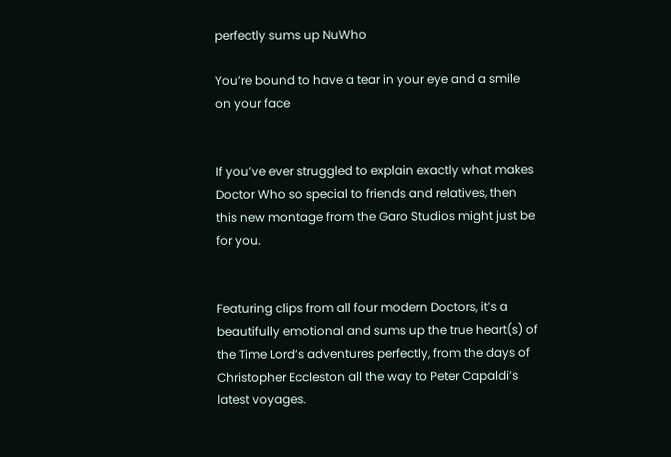perfectly sums up NuWho

You’re bound to have a tear in your eye and a smile on your face


If you’ve ever struggled to explain exactly what makes Doctor Who so special to friends and relatives, then this new montage from the Garo Studios might just be for you.


Featuring clips from all four modern Doctors, it’s a beautifully emotional and sums up the true heart(s) of the Time Lord’s adventures perfectly, from the days of Christopher Eccleston all the way to Peter Capaldi’s latest voyages.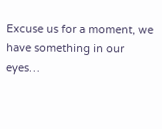Excuse us for a moment, we have something in our eyes…